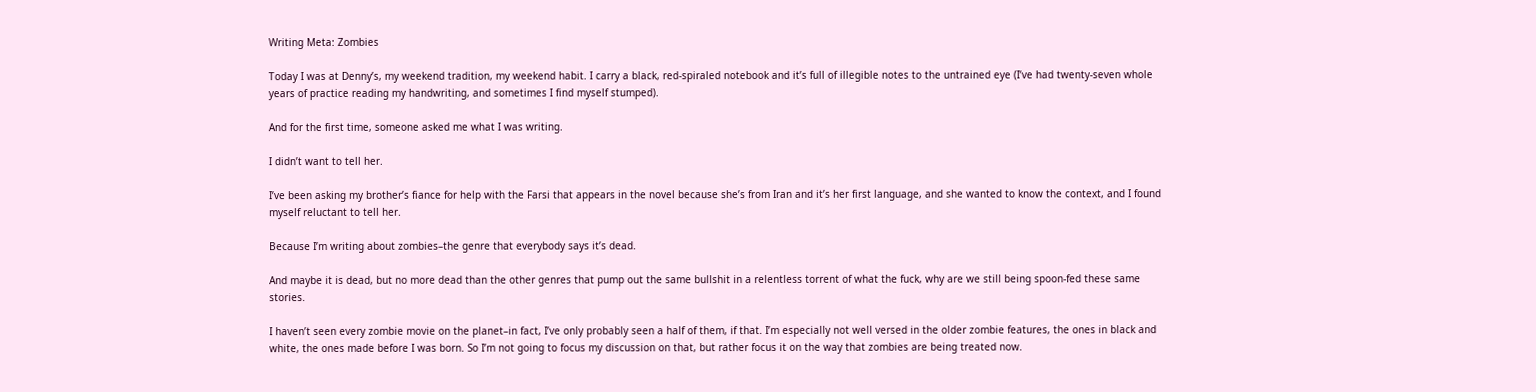Writing Meta: Zombies

Today I was at Denny’s, my weekend tradition, my weekend habit. I carry a black, red-spiraled notebook and it’s full of illegible notes to the untrained eye (I’ve had twenty-seven whole years of practice reading my handwriting, and sometimes I find myself stumped).

And for the first time, someone asked me what I was writing.

I didn’t want to tell her.

I’ve been asking my brother’s fiance for help with the Farsi that appears in the novel because she’s from Iran and it’s her first language, and she wanted to know the context, and I found myself reluctant to tell her.

Because I’m writing about zombies–the genre that everybody says it’s dead.

And maybe it is dead, but no more dead than the other genres that pump out the same bullshit in a relentless torrent of what the fuck, why are we still being spoon-fed these same stories.

I haven’t seen every zombie movie on the planet–in fact, I’ve only probably seen a half of them, if that. I’m especially not well versed in the older zombie features, the ones in black and white, the ones made before I was born. So I’m not going to focus my discussion on that, but rather focus it on the way that zombies are being treated now.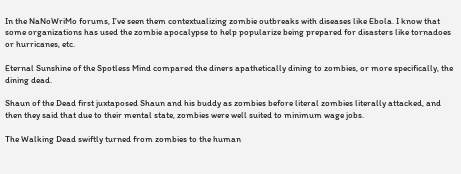In the NaNoWriMo forums, I’ve seen them contextualizing zombie outbreaks with diseases like Ebola. I know that some organizations has used the zombie apocalypse to help popularize being prepared for disasters like tornadoes or hurricanes, etc.

Eternal Sunshine of the Spotless Mind compared the diners apathetically dining to zombies, or more specifically, the dining dead.

Shaun of the Dead first juxtaposed Shaun and his buddy as zombies before literal zombies literally attacked, and then they said that due to their mental state, zombies were well suited to minimum wage jobs.

The Walking Dead swiftly turned from zombies to the human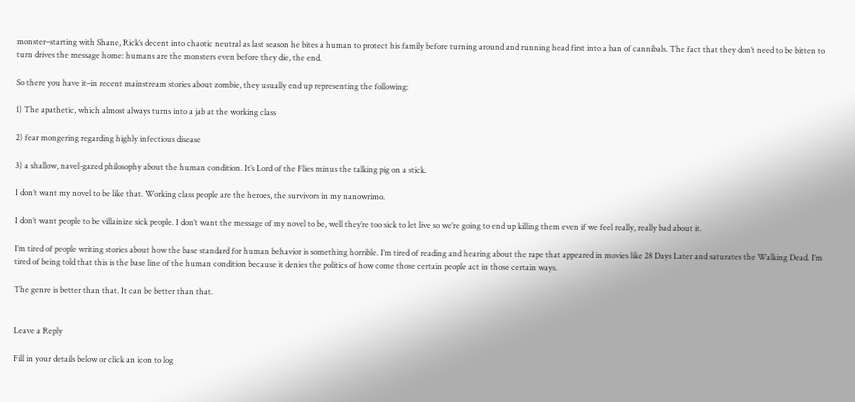monster–starting with Shane, Rick’s decent into chaotic neutral as last season he bites a human to protect his family before turning around and running head first into a ban of cannibals. The fact that they don’t need to be bitten to turn drives the message home: humans are the monsters even before they die, the end.

So there you have it–in recent mainstream stories about zombie, they usually end up representing the following:

1) The apathetic, which almost always turns into a jab at the working class

2) fear mongering regarding highly infectious disease

3) a shallow, navel-gazed philosophy about the human condition. It’s Lord of the Flies minus the talking pig on a stick.

I don’t want my novel to be like that. Working class people are the heroes, the survivors in my nanowrimo.

I don’t want people to be villainize sick people. I don’t want the message of my novel to be, well they’re too sick to let live so we’re going to end up killing them even if we feel really, really bad about it.

I’m tired of people writing stories about how the base standard for human behavior is something horrible. I’m tired of reading and hearing about the rape that appeared in movies like 28 Days Later and saturates the Walking Dead. I’m tired of being told that this is the base line of the human condition because it denies the politics of how come those certain people act in those certain ways.

The genre is better than that. It can be better than that.


Leave a Reply

Fill in your details below or click an icon to log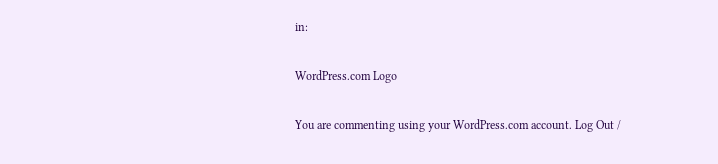in:

WordPress.com Logo

You are commenting using your WordPress.com account. Log Out /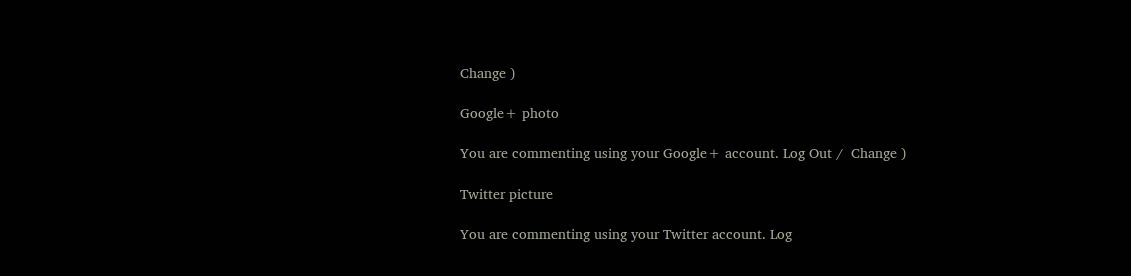Change )

Google+ photo

You are commenting using your Google+ account. Log Out /  Change )

Twitter picture

You are commenting using your Twitter account. Log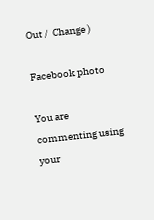Out /  Change )

Facebook photo

You are commenting using your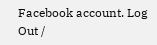Facebook account. Log Out /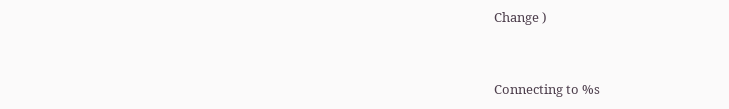Change )


Connecting to %s